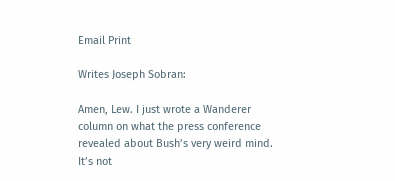Email Print

Writes Joseph Sobran:

Amen, Lew. I just wrote a Wanderer column on what the press conference revealed about Bush’s very weird mind. It’s not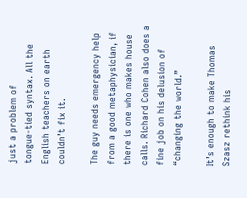just a problem of
tongue-tied syntax. All the English teachers on earth couldn’t fix it.

The guy needs emergency help from a good metaphysician, if there is one who makes house calls. Richard Cohen also does a fine job on his delusion of “changing the world.”

It’s enough to make Thomas Szasz rethink his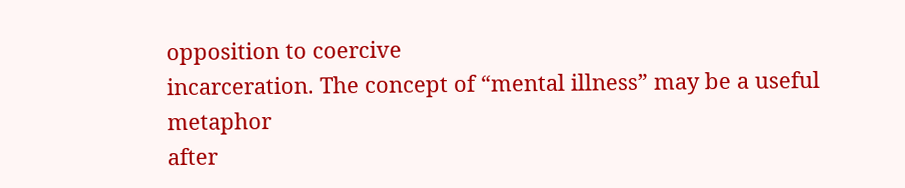opposition to coercive
incarceration. The concept of “mental illness” may be a useful metaphor
after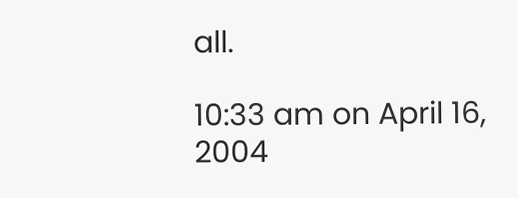all.

10:33 am on April 16, 2004